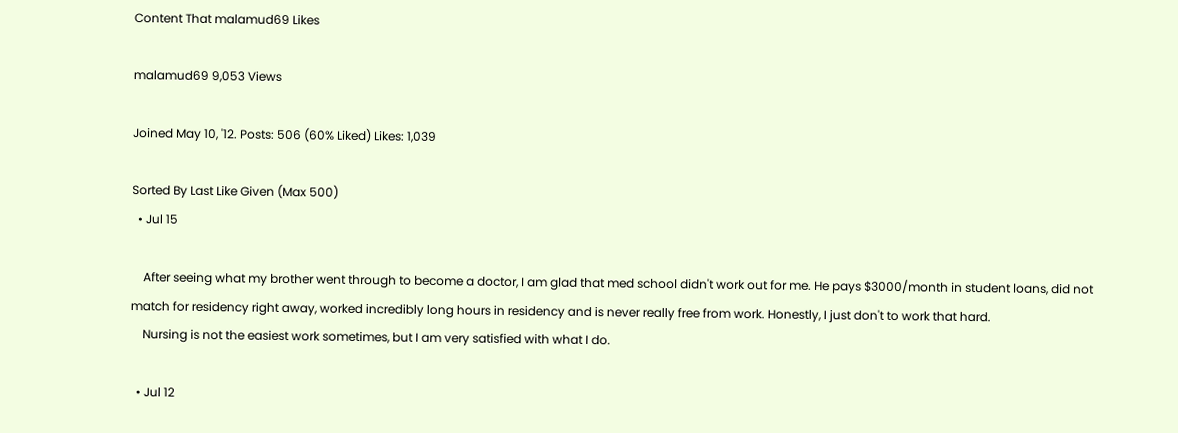Content That malamud69 Likes

malamud69 9,053 Views

Joined May 10, '12. Posts: 506 (60% Liked) Likes: 1,039

Sorted By Last Like Given (Max 500)
  • Jul 15

    After seeing what my brother went through to become a doctor, I am glad that med school didn't work out for me. He pays $3000/month in student loans, did not match for residency right away, worked incredibly long hours in residency and is never really free from work. Honestly, I just don't to work that hard.
    Nursing is not the easiest work sometimes, but I am very satisfied with what I do.

  • Jul 12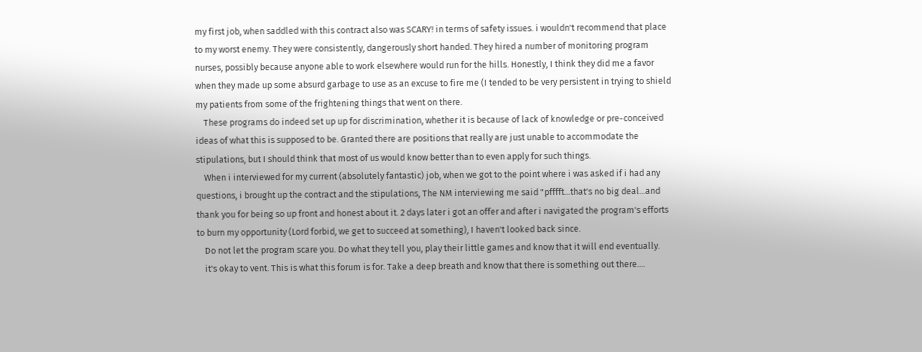my first job, when saddled with this contract also was SCARY! in terms of safety issues. i wouldn't recommend that place to my worst enemy. They were consistently, dangerously short handed. They hired a number of monitoring program nurses, possibly because anyone able to work elsewhere would run for the hills. Honestly, I think they did me a favor when they made up some absurd garbage to use as an excuse to fire me (I tended to be very persistent in trying to shield my patients from some of the frightening things that went on there.
    These programs do indeed set up up for discrimination, whether it is because of lack of knowledge or pre-conceived ideas of what this is supposed to be. Granted there are positions that really are just unable to accommodate the stipulations, but I should think that most of us would know better than to even apply for such things.
    When i interviewed for my current (absolutely fantastic) job, when we got to the point where i was asked if i had any questions, i brought up the contract and the stipulations, The NM interviewing me said "pfffft...that's no big deal...and thank you for being so up front and honest about it. 2 days later i got an offer and after i navigated the program's efforts to burn my opportunity (Lord forbid, we get to succeed at something), I haven't looked back since.
    Do not let the program scare you. Do what they tell you, play their little games and know that it will end eventually.
    it's okay to vent. This is what this forum is for. Take a deep breath and know that there is something out there....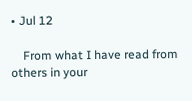• Jul 12

    From what I have read from others in your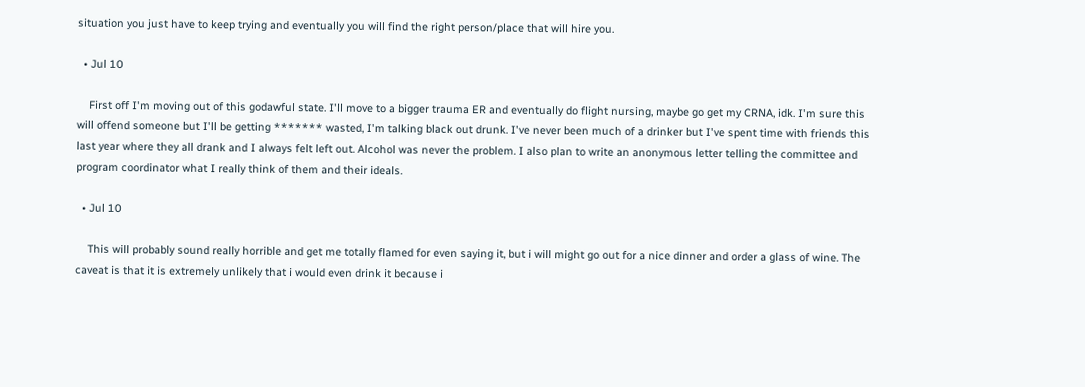situation you just have to keep trying and eventually you will find the right person/place that will hire you.

  • Jul 10

    First off I'm moving out of this godawful state. I'll move to a bigger trauma ER and eventually do flight nursing, maybe go get my CRNA, idk. I'm sure this will offend someone but I'll be getting ******* wasted, I'm talking black out drunk. I've never been much of a drinker but I've spent time with friends this last year where they all drank and I always felt left out. Alcohol was never the problem. I also plan to write an anonymous letter telling the committee and program coordinator what I really think of them and their ideals.

  • Jul 10

    This will probably sound really horrible and get me totally flamed for even saying it, but i will might go out for a nice dinner and order a glass of wine. The caveat is that it is extremely unlikely that i would even drink it because i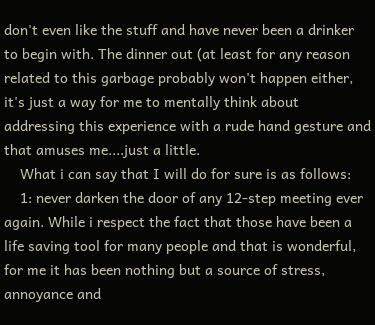don't even like the stuff and have never been a drinker to begin with. The dinner out (at least for any reason related to this garbage probably won't happen either, it's just a way for me to mentally think about addressing this experience with a rude hand gesture and that amuses me....just a little.
    What i can say that I will do for sure is as follows:
    1: never darken the door of any 12-step meeting ever again. While i respect the fact that those have been a life saving tool for many people and that is wonderful, for me it has been nothing but a source of stress, annoyance and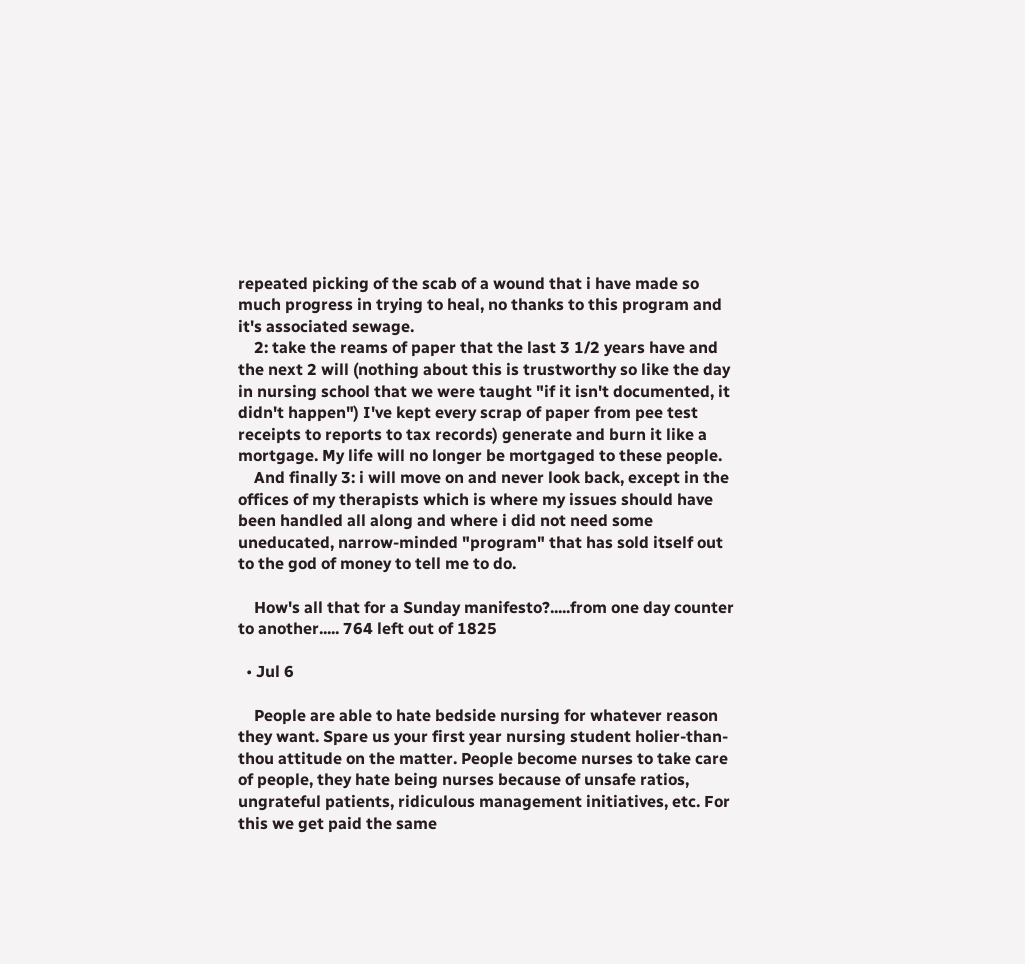repeated picking of the scab of a wound that i have made so much progress in trying to heal, no thanks to this program and it's associated sewage.
    2: take the reams of paper that the last 3 1/2 years have and the next 2 will (nothing about this is trustworthy so like the day in nursing school that we were taught "if it isn't documented, it didn't happen") I've kept every scrap of paper from pee test receipts to reports to tax records) generate and burn it like a mortgage. My life will no longer be mortgaged to these people.
    And finally 3: i will move on and never look back, except in the offices of my therapists which is where my issues should have been handled all along and where i did not need some uneducated, narrow-minded "program" that has sold itself out to the god of money to tell me to do.

    How's all that for a Sunday manifesto?.....from one day counter to another..... 764 left out of 1825

  • Jul 6

    People are able to hate bedside nursing for whatever reason they want. Spare us your first year nursing student holier-than-thou attitude on the matter. People become nurses to take care of people, they hate being nurses because of unsafe ratios, ungrateful patients, ridiculous management initiatives, etc. For this we get paid the same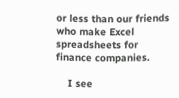or less than our friends who make Excel spreadsheets for finance companies.

    I see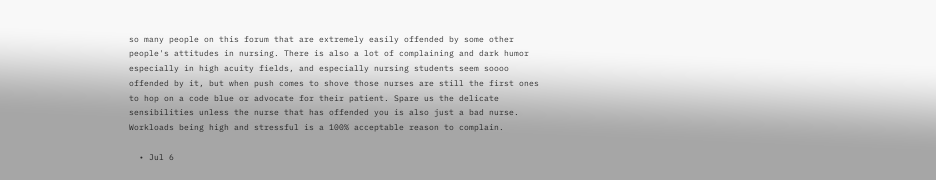so many people on this forum that are extremely easily offended by some other people's attitudes in nursing. There is also a lot of complaining and dark humor especially in high acuity fields, and especially nursing students seem soooo offended by it, but when push comes to shove those nurses are still the first ones to hop on a code blue or advocate for their patient. Spare us the delicate sensibilities unless the nurse that has offended you is also just a bad nurse. Workloads being high and stressful is a 100% acceptable reason to complain.

  • Jul 6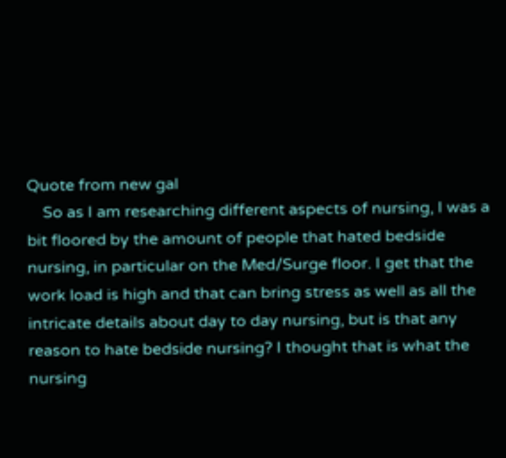Quote from new gal
    So as I am researching different aspects of nursing, I was a bit floored by the amount of people that hated bedside nursing, in particular on the Med/Surge floor. I get that the work load is high and that can bring stress as well as all the intricate details about day to day nursing, but is that any reason to hate bedside nursing? I thought that is what the nursing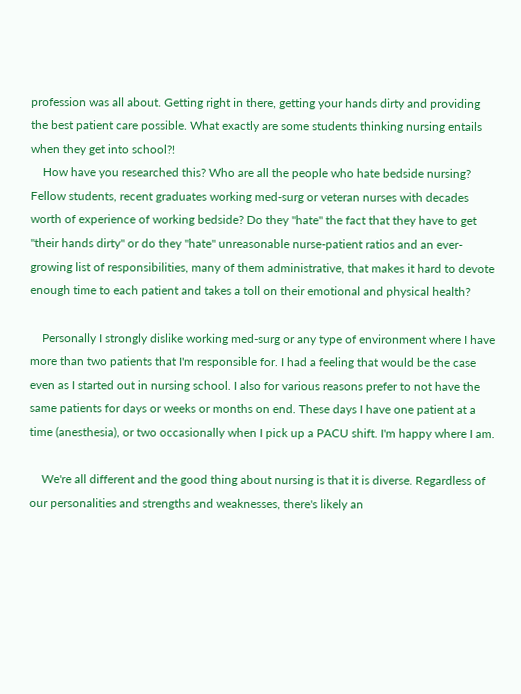profession was all about. Getting right in there, getting your hands dirty and providing the best patient care possible. What exactly are some students thinking nursing entails when they get into school?!
    How have you researched this? Who are all the people who hate bedside nursing? Fellow students, recent graduates working med-surg or veteran nurses with decades worth of experience of working bedside? Do they "hate" the fact that they have to get "their hands dirty" or do they "hate" unreasonable nurse-patient ratios and an ever-growing list of responsibilities, many of them administrative, that makes it hard to devote enough time to each patient and takes a toll on their emotional and physical health?

    Personally I strongly dislike working med-surg or any type of environment where I have more than two patients that I'm responsible for. I had a feeling that would be the case even as I started out in nursing school. I also for various reasons prefer to not have the same patients for days or weeks or months on end. These days I have one patient at a time (anesthesia), or two occasionally when I pick up a PACU shift. I'm happy where I am.

    We're all different and the good thing about nursing is that it is diverse. Regardless of our personalities and strengths and weaknesses, there's likely an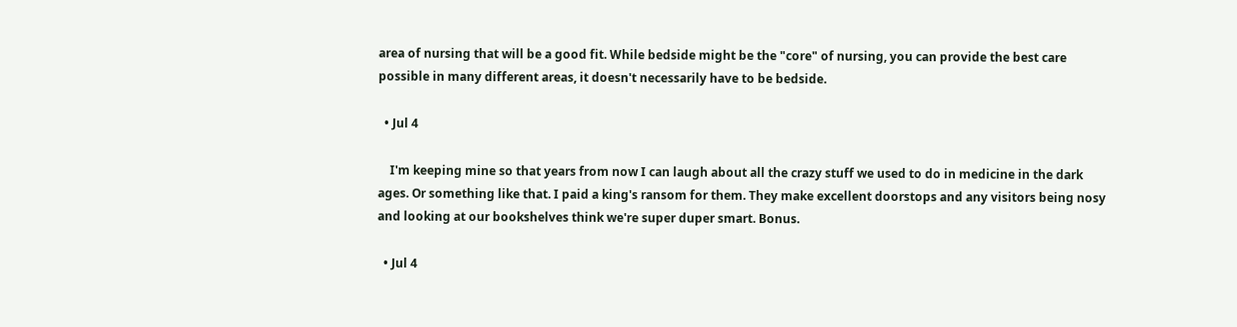area of nursing that will be a good fit. While bedside might be the "core" of nursing, you can provide the best care possible in many different areas, it doesn't necessarily have to be bedside.

  • Jul 4

    I'm keeping mine so that years from now I can laugh about all the crazy stuff we used to do in medicine in the dark ages. Or something like that. I paid a king's ransom for them. They make excellent doorstops and any visitors being nosy and looking at our bookshelves think we're super duper smart. Bonus.

  • Jul 4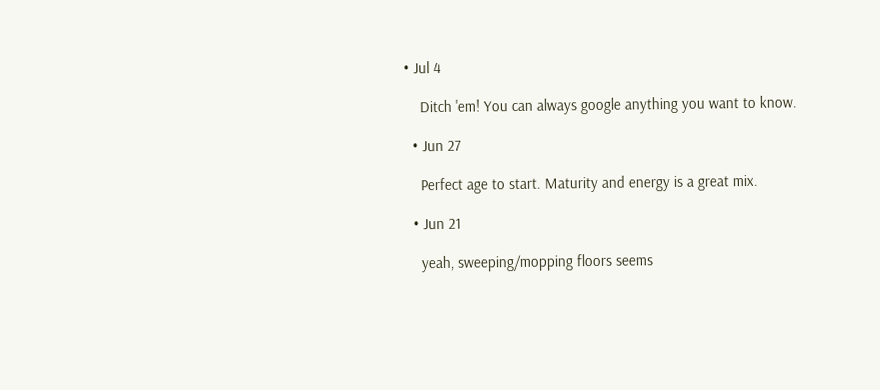• Jul 4

    Ditch 'em! You can always google anything you want to know.

  • Jun 27

    Perfect age to start. Maturity and energy is a great mix.

  • Jun 21

    yeah, sweeping/mopping floors seems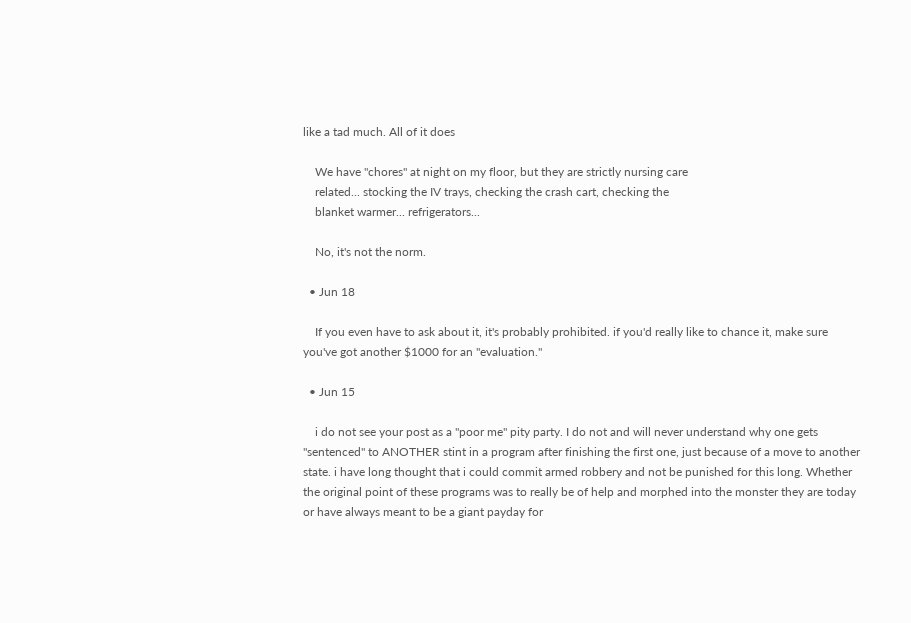like a tad much. All of it does

    We have "chores" at night on my floor, but they are strictly nursing care
    related... stocking the IV trays, checking the crash cart, checking the
    blanket warmer... refrigerators...

    No, it's not the norm.

  • Jun 18

    If you even have to ask about it, it's probably prohibited. if you'd really like to chance it, make sure you've got another $1000 for an "evaluation."

  • Jun 15

    i do not see your post as a "poor me" pity party. I do not and will never understand why one gets "sentenced" to ANOTHER stint in a program after finishing the first one, just because of a move to another state. i have long thought that i could commit armed robbery and not be punished for this long. Whether the original point of these programs was to really be of help and morphed into the monster they are today or have always meant to be a giant payday for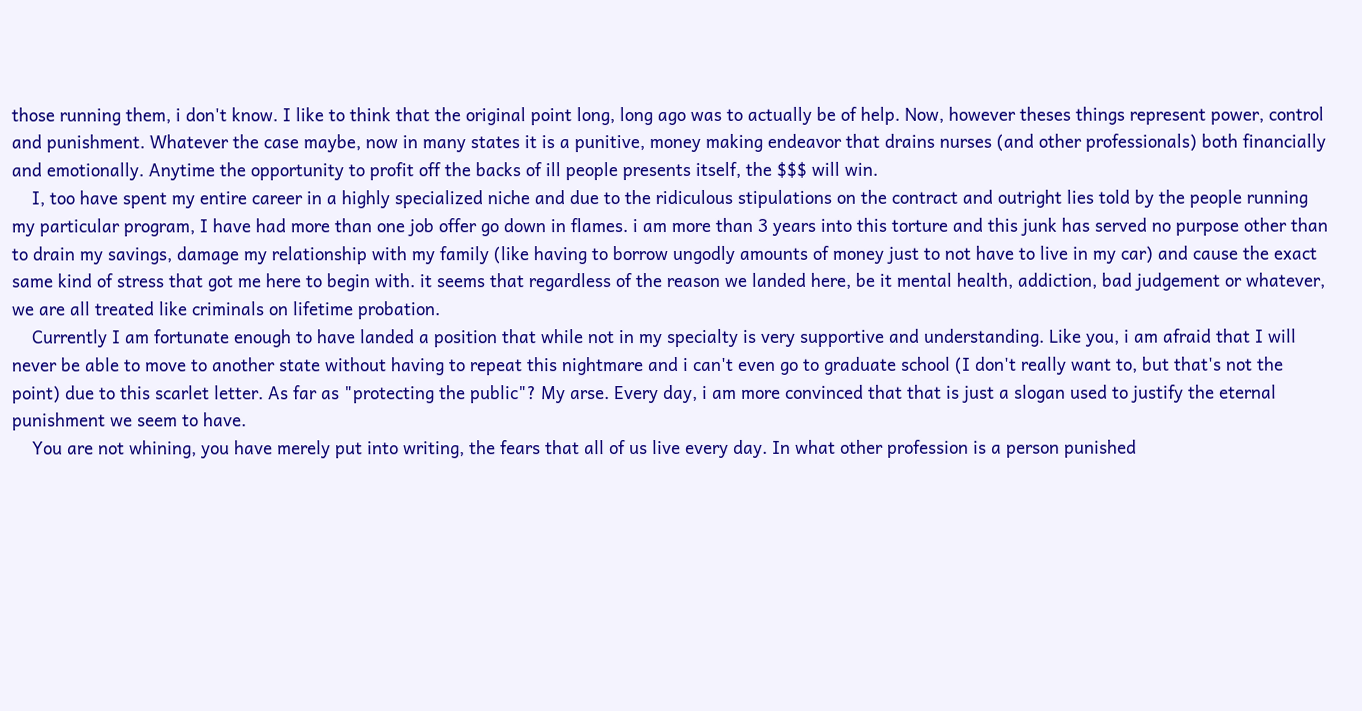those running them, i don't know. I like to think that the original point long, long ago was to actually be of help. Now, however theses things represent power, control and punishment. Whatever the case maybe, now in many states it is a punitive, money making endeavor that drains nurses (and other professionals) both financially and emotionally. Anytime the opportunity to profit off the backs of ill people presents itself, the $$$ will win.
    I, too have spent my entire career in a highly specialized niche and due to the ridiculous stipulations on the contract and outright lies told by the people running my particular program, I have had more than one job offer go down in flames. i am more than 3 years into this torture and this junk has served no purpose other than to drain my savings, damage my relationship with my family (like having to borrow ungodly amounts of money just to not have to live in my car) and cause the exact same kind of stress that got me here to begin with. it seems that regardless of the reason we landed here, be it mental health, addiction, bad judgement or whatever, we are all treated like criminals on lifetime probation.
    Currently I am fortunate enough to have landed a position that while not in my specialty is very supportive and understanding. Like you, i am afraid that I will never be able to move to another state without having to repeat this nightmare and i can't even go to graduate school (I don't really want to, but that's not the point) due to this scarlet letter. As far as "protecting the public"? My arse. Every day, i am more convinced that that is just a slogan used to justify the eternal punishment we seem to have.
    You are not whining, you have merely put into writing, the fears that all of us live every day. In what other profession is a person punished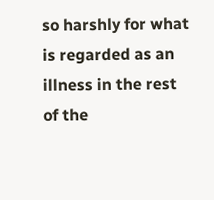so harshly for what is regarded as an illness in the rest of the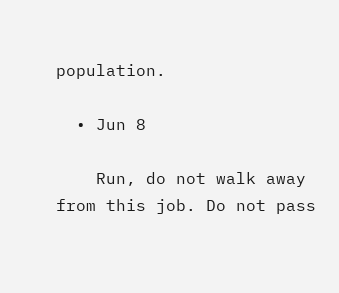population.

  • Jun 8

    Run, do not walk away from this job. Do not pass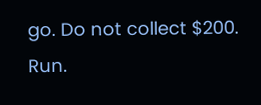go. Do not collect $200. Run.